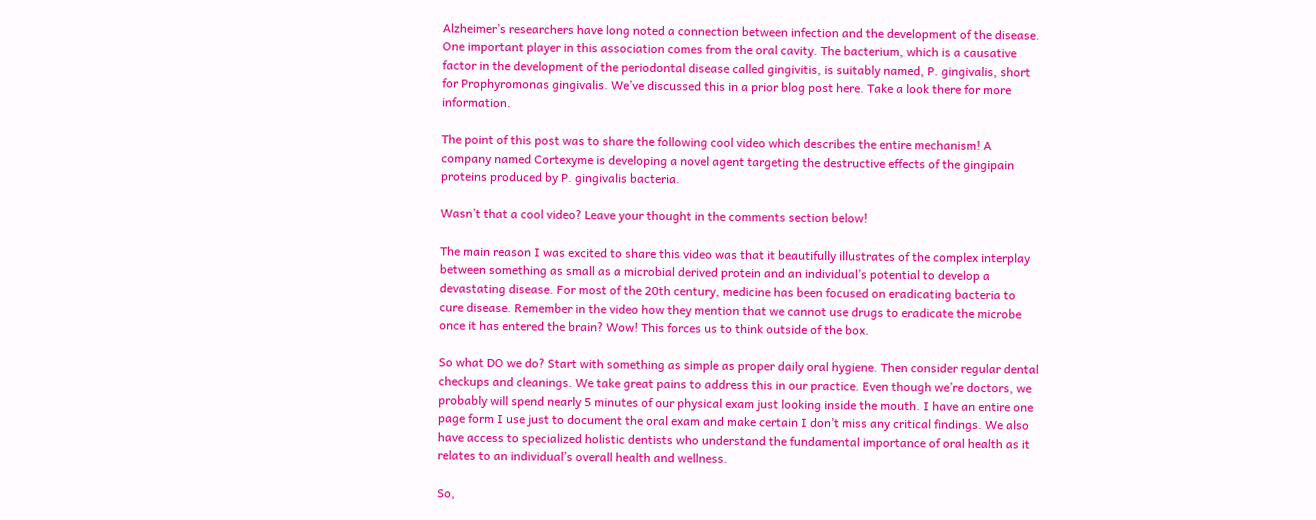Alzheimer’s researchers have long noted a connection between infection and the development of the disease. One important player in this association comes from the oral cavity. The bacterium, which is a causative factor in the development of the periodontal disease called gingivitis, is suitably named, P. gingivalis, short for Prophyromonas gingivalis. We’ve discussed this in a prior blog post here. Take a look there for more information.

The point of this post was to share the following cool video which describes the entire mechanism! A company named Cortexyme is developing a novel agent targeting the destructive effects of the gingipain proteins produced by P. gingivalis bacteria.

Wasn’t that a cool video? Leave your thought in the comments section below!

The main reason I was excited to share this video was that it beautifully illustrates of the complex interplay between something as small as a microbial derived protein and an individual’s potential to develop a devastating disease. For most of the 20th century, medicine has been focused on eradicating bacteria to cure disease. Remember in the video how they mention that we cannot use drugs to eradicate the microbe once it has entered the brain? Wow! This forces us to think outside of the box.

So what DO we do? Start with something as simple as proper daily oral hygiene. Then consider regular dental checkups and cleanings. We take great pains to address this in our practice. Even though we’re doctors, we probably will spend nearly 5 minutes of our physical exam just looking inside the mouth. I have an entire one page form I use just to document the oral exam and make certain I don’t miss any critical findings. We also have access to specialized holistic dentists who understand the fundamental importance of oral health as it relates to an individual’s overall health and wellness.

So,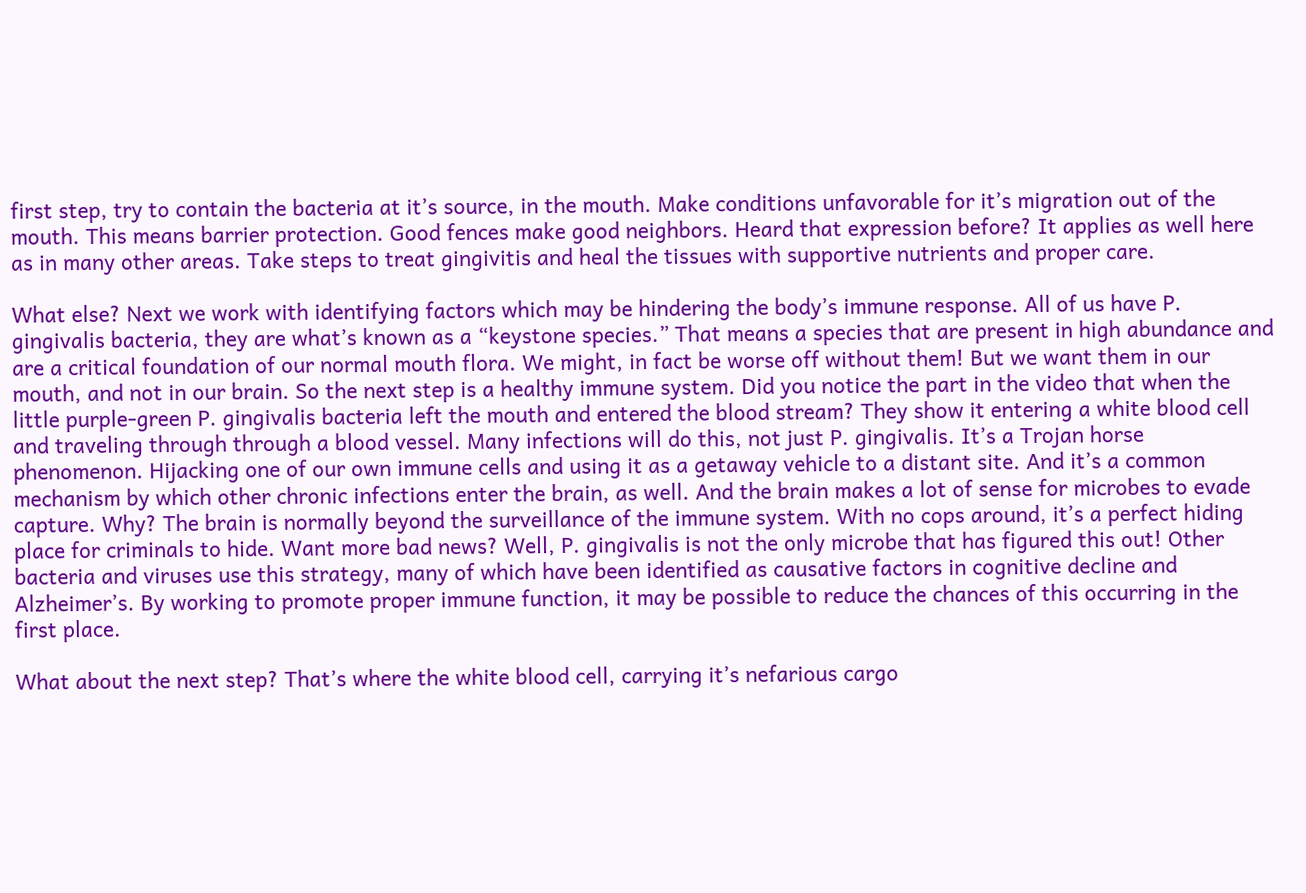first step, try to contain the bacteria at it’s source, in the mouth. Make conditions unfavorable for it’s migration out of the mouth. This means barrier protection. Good fences make good neighbors. Heard that expression before? It applies as well here as in many other areas. Take steps to treat gingivitis and heal the tissues with supportive nutrients and proper care.

What else? Next we work with identifying factors which may be hindering the body’s immune response. All of us have P. gingivalis bacteria, they are what’s known as a “keystone species.” That means a species that are present in high abundance and are a critical foundation of our normal mouth flora. We might, in fact be worse off without them! But we want them in our mouth, and not in our brain. So the next step is a healthy immune system. Did you notice the part in the video that when the little purple-green P. gingivalis bacteria left the mouth and entered the blood stream? They show it entering a white blood cell and traveling through through a blood vessel. Many infections will do this, not just P. gingivalis. It’s a Trojan horse phenomenon. Hijacking one of our own immune cells and using it as a getaway vehicle to a distant site. And it’s a common mechanism by which other chronic infections enter the brain, as well. And the brain makes a lot of sense for microbes to evade capture. Why? The brain is normally beyond the surveillance of the immune system. With no cops around, it’s a perfect hiding place for criminals to hide. Want more bad news? Well, P. gingivalis is not the only microbe that has figured this out! Other bacteria and viruses use this strategy, many of which have been identified as causative factors in cognitive decline and Alzheimer’s. By working to promote proper immune function, it may be possible to reduce the chances of this occurring in the first place.

What about the next step? That’s where the white blood cell, carrying it’s nefarious cargo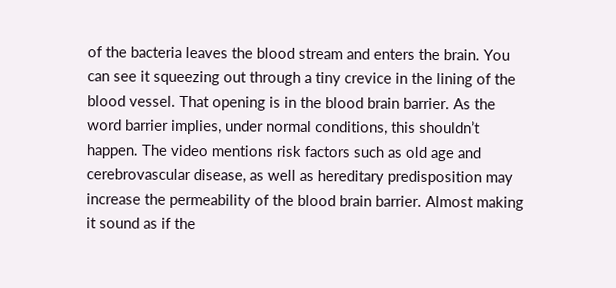of the bacteria leaves the blood stream and enters the brain. You can see it squeezing out through a tiny crevice in the lining of the blood vessel. That opening is in the blood brain barrier. As the word barrier implies, under normal conditions, this shouldn’t happen. The video mentions risk factors such as old age and cerebrovascular disease, as well as hereditary predisposition may increase the permeability of the blood brain barrier. Almost making it sound as if the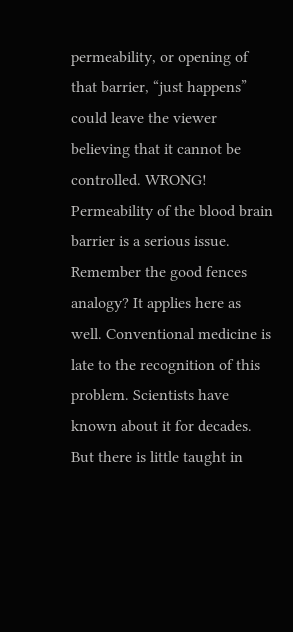permeability, or opening of that barrier, “just happens” could leave the viewer believing that it cannot be controlled. WRONG! Permeability of the blood brain barrier is a serious issue. Remember the good fences analogy? It applies here as well. Conventional medicine is late to the recognition of this problem. Scientists have known about it for decades. But there is little taught in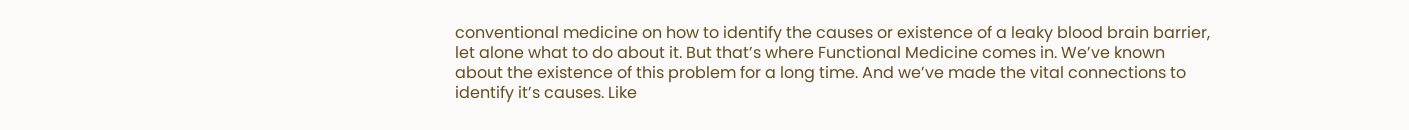conventional medicine on how to identify the causes or existence of a leaky blood brain barrier, let alone what to do about it. But that’s where Functional Medicine comes in. We’ve known about the existence of this problem for a long time. And we’ve made the vital connections to identify it’s causes. Like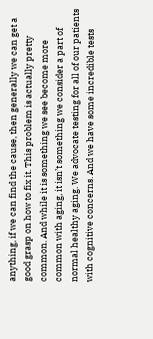anything, if we can find the cause, then generally we can get a good grasp on how to fix it. This problem is actually pretty common. And while it is something we see become more common with aging, it isn’t something we consider a part of normal healthy aging. We advocate testing for all of our patients with cognitive concerns. And we have some incredible tests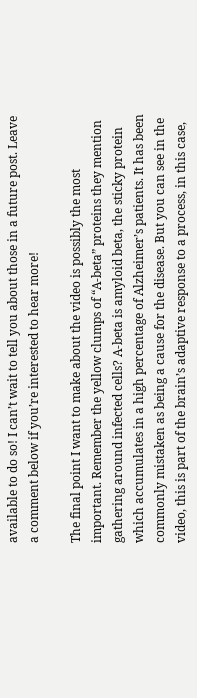available to do so! I can’t wait to tell you about those in a future post. Leave a comment below if you’re interested to hear more!

The final point I want to make about the video is possibly the most important. Remember the yellow clumps of “A-beta” proteins they mention gathering around infected cells? A-beta is amyloid beta, the sticky protein which accumulates in a high percentage of Alzheimer’s patients. It has been commonly mistaken as being a cause for the disease. But you can see in the video, this is part of the brain’s adaptive response to a process, in this case,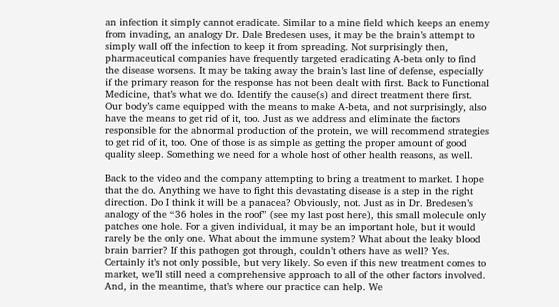an infection it simply cannot eradicate. Similar to a mine field which keeps an enemy from invading, an analogy Dr. Dale Bredesen uses, it may be the brain’s attempt to simply wall off the infection to keep it from spreading. Not surprisingly then, pharmaceutical companies have frequently targeted eradicating A-beta only to find the disease worsens. It may be taking away the brain’s last line of defense, especially if the primary reason for the response has not been dealt with first. Back to Functional Medicine, that’s what we do. Identify the cause(s) and direct treatment there first. Our body’s came equipped with the means to make A-beta, and not surprisingly, also have the means to get rid of it, too. Just as we address and eliminate the factors responsible for the abnormal production of the protein, we will recommend strategies to get rid of it, too. One of those is as simple as getting the proper amount of good quality sleep. Something we need for a whole host of other health reasons, as well.

Back to the video and the company attempting to bring a treatment to market. I hope that the do. Anything we have to fight this devastating disease is a step in the right direction. Do I think it will be a panacea? Obviously, not. Just as in Dr. Bredesen’s analogy of the “36 holes in the roof” (see my last post here), this small molecule only patches one hole. For a given individual, it may be an important hole, but it would rarely be the only one. What about the immune system? What about the leaky blood brain barrier? If this pathogen got through, couldn’t others have as well? Yes. Certainly it’s not only possible, but very likely. So even if this new treatment comes to market, we’ll still need a comprehensive approach to all of the other factors involved. And, in the meantime, that’s where our practice can help. We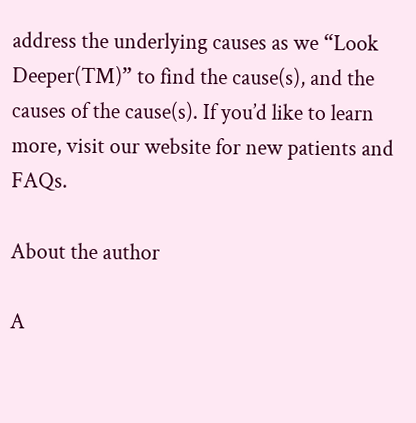address the underlying causes as we “Look Deeper(TM)” to find the cause(s), and the causes of the cause(s). If you’d like to learn more, visit our website for new patients and FAQs.

About the author

A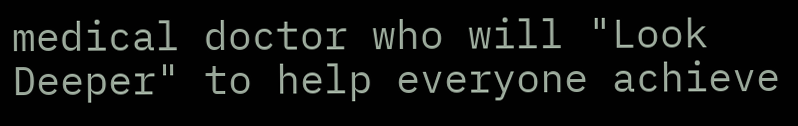medical doctor who will "Look Deeper" to help everyone achieve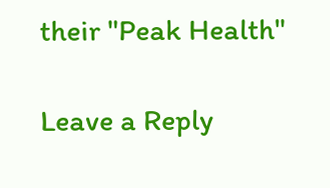their "Peak Health"

Leave a Reply